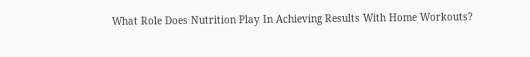What Role Does Nutrition Play In Achieving Results With Home Workouts?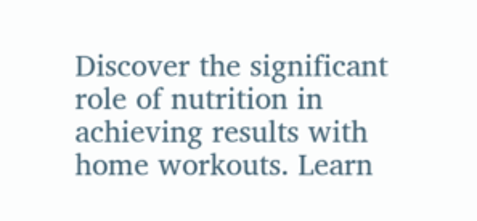Discover the significant role of nutrition in achieving results with home workouts. Learn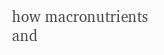how macronutrients and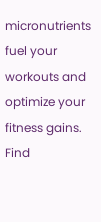micronutrients fuel your workouts and optimize your fitness gains. Find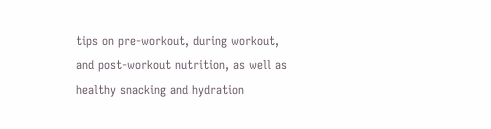tips on pre-workout, during workout, and post-workout nutrition, as well as healthy snacking and hydration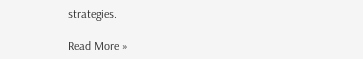strategies.

Read More »